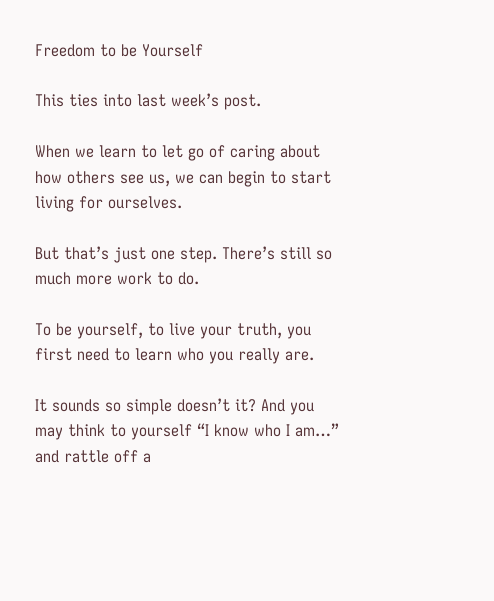Freedom to be Yourself

This ties into last week’s post.

When we learn to let go of caring about how others see us, we can begin to start living for ourselves.

But that’s just one step. There’s still so much more work to do.

To be yourself, to live your truth, you first need to learn who you really are.

It sounds so simple doesn’t it? And you may think to yourself “I know who I am…” and rattle off a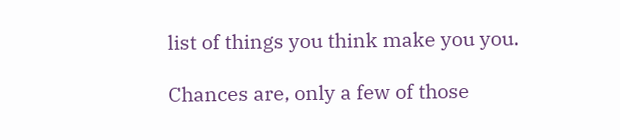list of things you think make you you.

Chances are, only a few of those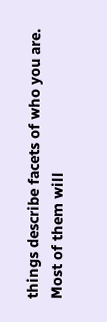things describe facets of who you are. Most of them will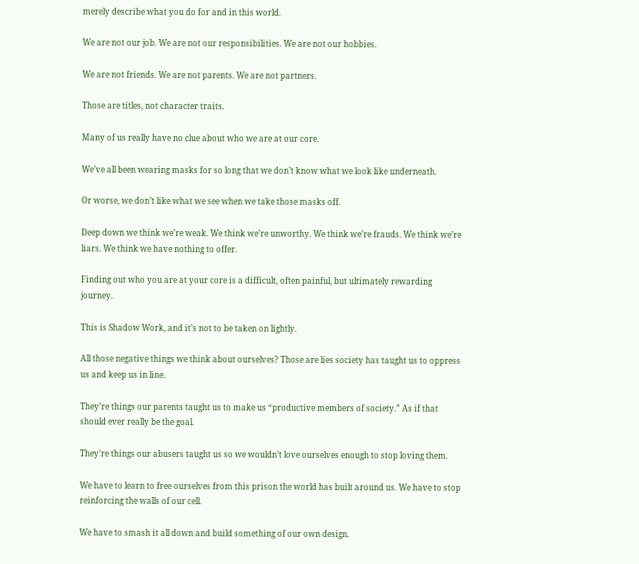merely describe what you do for and in this world.

We are not our job. We are not our responsibilities. We are not our hobbies.

We are not friends. We are not parents. We are not partners.

Those are titles, not character traits.

Many of us really have no clue about who we are at our core.

We’ve all been wearing masks for so long that we don’t know what we look like underneath.

Or worse, we don’t like what we see when we take those masks off.

Deep down we think we’re weak. We think we’re unworthy. We think we’re frauds. We think we’re liars. We think we have nothing to offer.

Finding out who you are at your core is a difficult, often painful, but ultimately rewarding journey.

This is Shadow Work, and it’s not to be taken on lightly.

All those negative things we think about ourselves? Those are lies society has taught us to oppress us and keep us in line.

They’re things our parents taught us to make us “productive members of society.” As if that should ever really be the goal.

They’re things our abusers taught us so we wouldn’t love ourselves enough to stop loving them.

We have to learn to free ourselves from this prison the world has built around us. We have to stop reinforcing the walls of our cell.

We have to smash it all down and build something of our own design.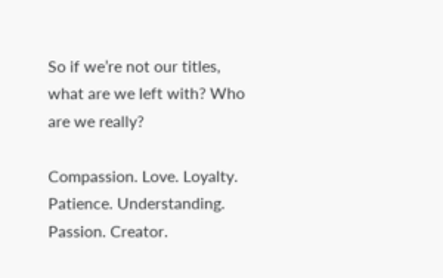So if we’re not our titles, what are we left with? Who are we really?

Compassion. Love. Loyalty. Patience. Understanding. Passion. Creator.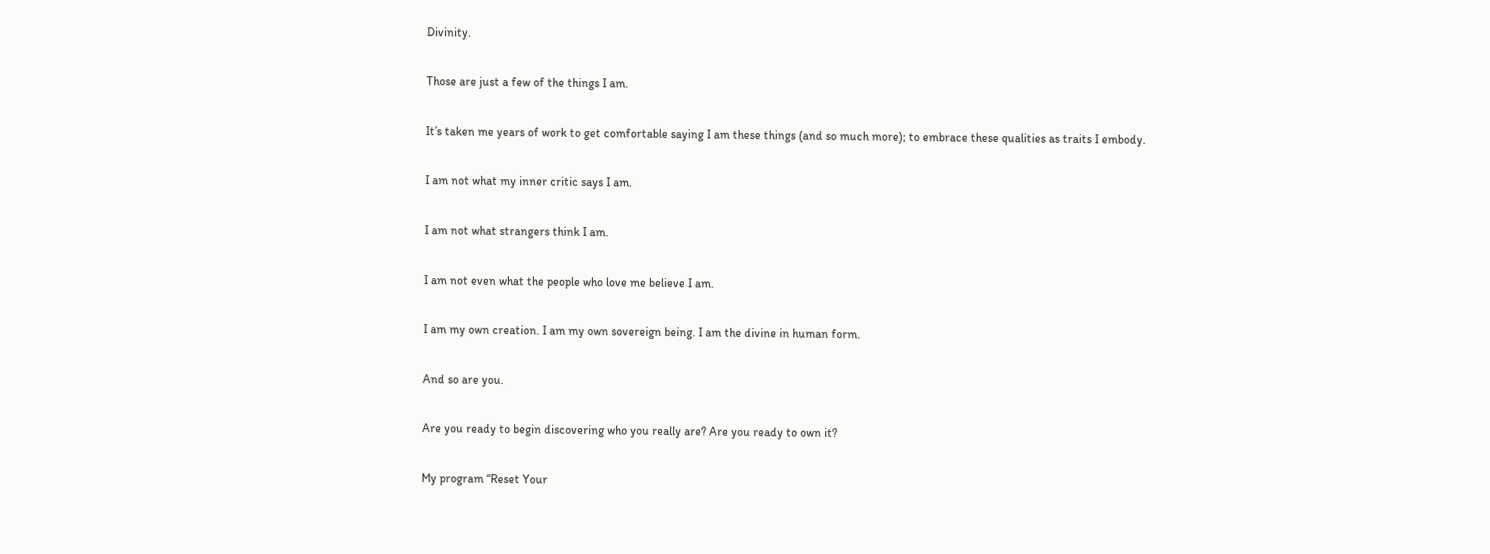Divinity.

Those are just a few of the things I am.

It’s taken me years of work to get comfortable saying I am these things (and so much more); to embrace these qualities as traits I embody.

I am not what my inner critic says I am.

I am not what strangers think I am.

I am not even what the people who love me believe I am.

I am my own creation. I am my own sovereign being. I am the divine in human form.

And so are you.

Are you ready to begin discovering who you really are? Are you ready to own it?

My program “Reset Your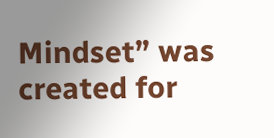Mindset” was created for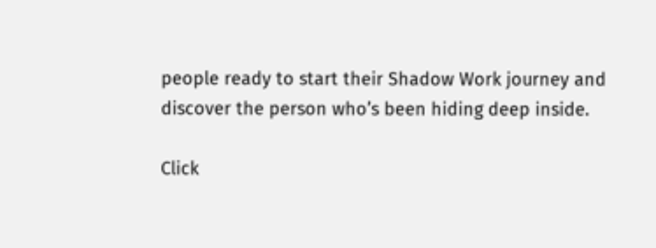people ready to start their Shadow Work journey and discover the person who’s been hiding deep inside.

Click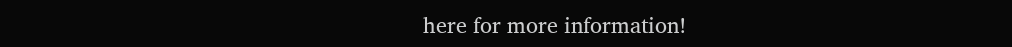here for more information!